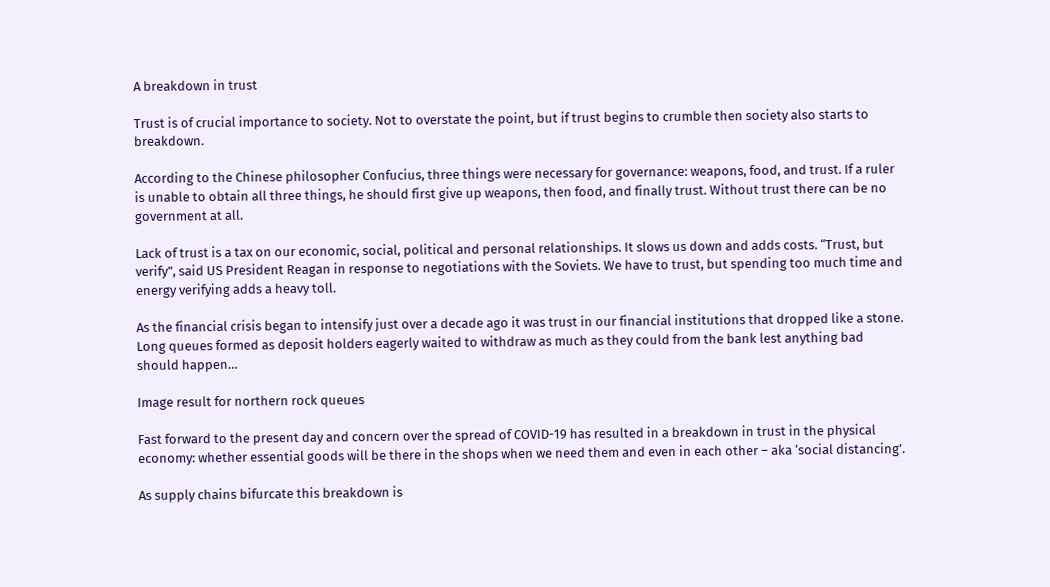A breakdown in trust

Trust is of crucial importance to society. Not to overstate the point, but if trust begins to crumble then society also starts to breakdown.

According to the Chinese philosopher Confucius, three things were necessary for governance: weapons, food, and trust. If a ruler is unable to obtain all three things, he should first give up weapons, then food, and finally trust. Without trust there can be no government at all.

Lack of trust is a tax on our economic, social, political and personal relationships. It slows us down and adds costs. “Trust, but verify”, said US President Reagan in response to negotiations with the Soviets. We have to trust, but spending too much time and energy verifying adds a heavy toll.

As the financial crisis began to intensify just over a decade ago it was trust in our financial institutions that dropped like a stone. Long queues formed as deposit holders eagerly waited to withdraw as much as they could from the bank lest anything bad should happen…

Image result for northern rock queues

Fast forward to the present day and concern over the spread of COVID-19 has resulted in a breakdown in trust in the physical economy: whether essential goods will be there in the shops when we need them and even in each other – aka ‘social distancing’.

As supply chains bifurcate this breakdown is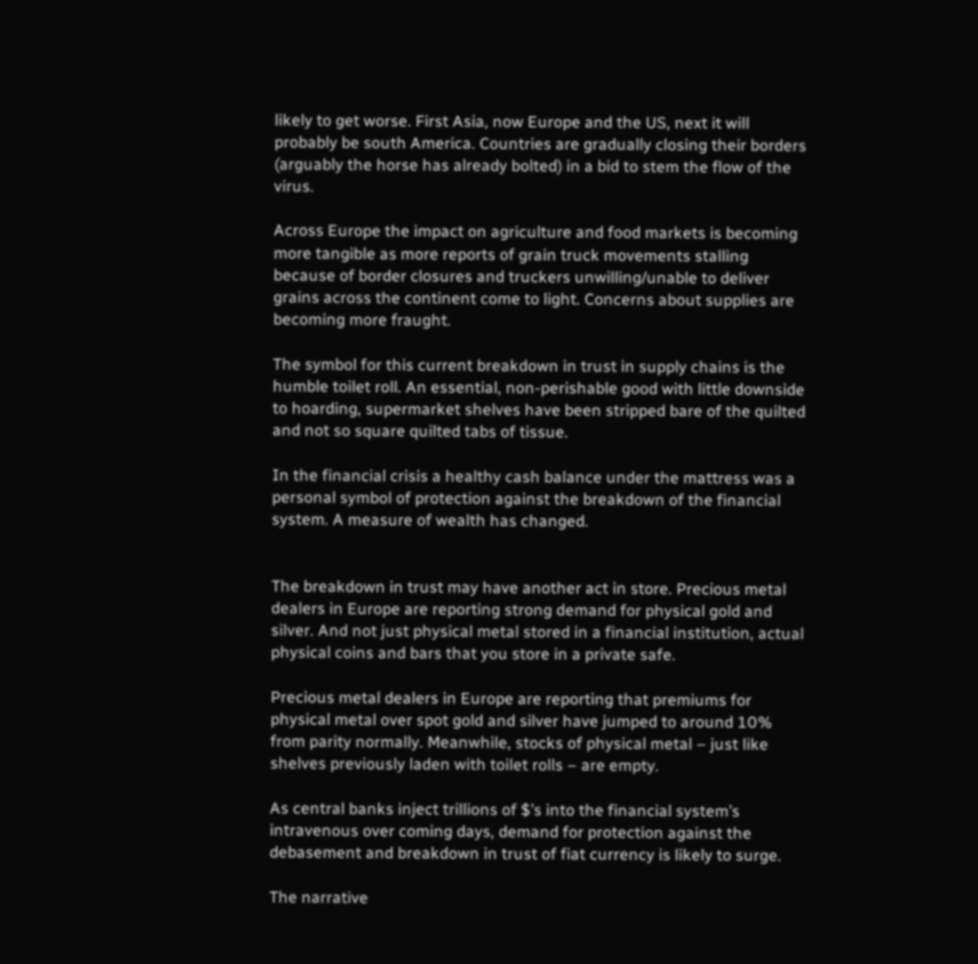likely to get worse. First Asia, now Europe and the US, next it will probably be south America. Countries are gradually closing their borders (arguably the horse has already bolted) in a bid to stem the flow of the virus.

Across Europe the impact on agriculture and food markets is becoming more tangible as more reports of grain truck movements stalling because of border closures and truckers unwilling/unable to deliver grains across the continent come to light. Concerns about supplies are becoming more fraught.

The symbol for this current breakdown in trust in supply chains is the humble toilet roll. An essential, non-perishable good with little downside to hoarding, supermarket shelves have been stripped bare of the quilted and not so square quilted tabs of tissue.

In the financial crisis a healthy cash balance under the mattress was a personal symbol of protection against the breakdown of the financial system. A measure of wealth has changed.


The breakdown in trust may have another act in store. Precious metal dealers in Europe are reporting strong demand for physical gold and silver. And not just physical metal stored in a financial institution, actual physical coins and bars that you store in a private safe.

Precious metal dealers in Europe are reporting that premiums for physical metal over spot gold and silver have jumped to around 10% from parity normally. Meanwhile, stocks of physical metal – just like shelves previously laden with toilet rolls – are empty.

As central banks inject trillions of $’s into the financial system’s intravenous over coming days, demand for protection against the debasement and breakdown in trust of fiat currency is likely to surge.

The narrative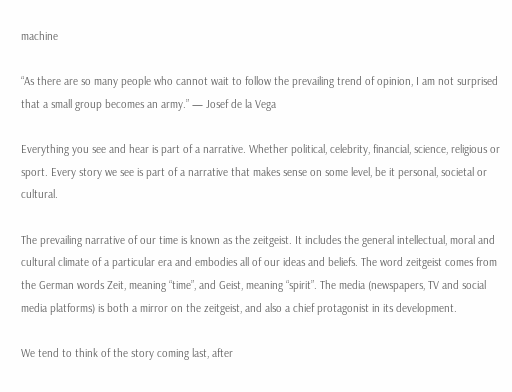machine

“As there are so many people who cannot wait to follow the prevailing trend of opinion, I am not surprised that a small group becomes an army.” — Josef de la Vega

Everything you see and hear is part of a narrative. Whether political, celebrity, financial, science, religious or sport. Every story we see is part of a narrative that makes sense on some level, be it personal, societal or cultural.

The prevailing narrative of our time is known as the zeitgeist. It includes the general intellectual, moral and cultural climate of a particular era and embodies all of our ideas and beliefs. The word zeitgeist comes from the German words Zeit, meaning “time”, and Geist, meaning “spirit”. The media (newspapers, TV and social media platforms) is both a mirror on the zeitgeist, and also a chief protagonist in its development.

We tend to think of the story coming last, after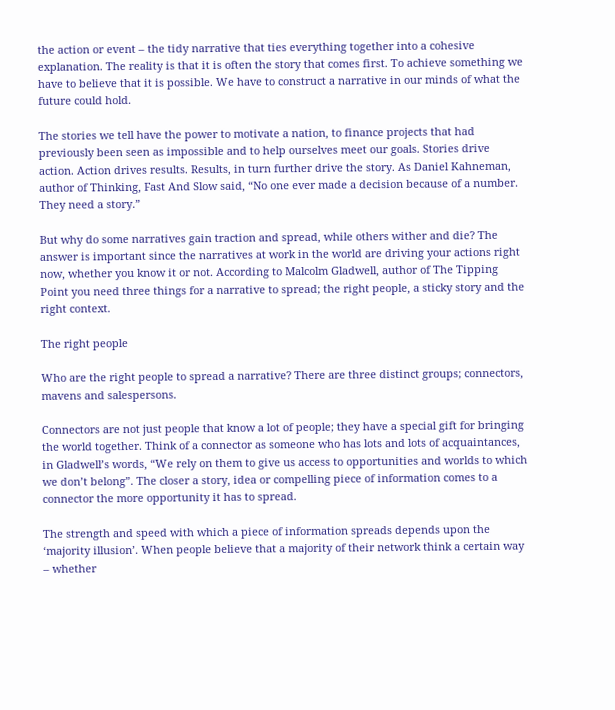the action or event – the tidy narrative that ties everything together into a cohesive explanation. The reality is that it is often the story that comes first. To achieve something we have to believe that it is possible. We have to construct a narrative in our minds of what the future could hold.

The stories we tell have the power to motivate a nation, to finance projects that had previously been seen as impossible and to help ourselves meet our goals. Stories drive action. Action drives results. Results, in turn further drive the story. As Daniel Kahneman, author of Thinking, Fast And Slow said, “No one ever made a decision because of a number. They need a story.”

But why do some narratives gain traction and spread, while others wither and die? The answer is important since the narratives at work in the world are driving your actions right now, whether you know it or not. According to Malcolm Gladwell, author of The Tipping Point you need three things for a narrative to spread; the right people, a sticky story and the right context.

The right people

Who are the right people to spread a narrative? There are three distinct groups; connectors, mavens and salespersons.

Connectors are not just people that know a lot of people; they have a special gift for bringing the world together. Think of a connector as someone who has lots and lots of acquaintances, in Gladwell’s words, “We rely on them to give us access to opportunities and worlds to which we don’t belong”. The closer a story, idea or compelling piece of information comes to a connector the more opportunity it has to spread.

The strength and speed with which a piece of information spreads depends upon the ‘majority illusion’. When people believe that a majority of their network think a certain way – whether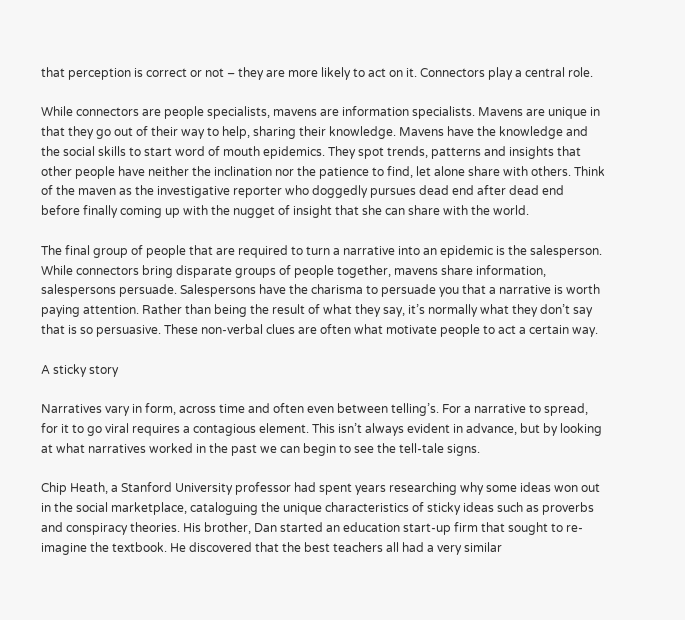that perception is correct or not – they are more likely to act on it. Connectors play a central role.

While connectors are people specialists, mavens are information specialists. Mavens are unique in that they go out of their way to help, sharing their knowledge. Mavens have the knowledge and the social skills to start word of mouth epidemics. They spot trends, patterns and insights that other people have neither the inclination nor the patience to find, let alone share with others. Think of the maven as the investigative reporter who doggedly pursues dead end after dead end before finally coming up with the nugget of insight that she can share with the world.

The final group of people that are required to turn a narrative into an epidemic is the salesperson. While connectors bring disparate groups of people together, mavens share information, salespersons persuade. Salespersons have the charisma to persuade you that a narrative is worth paying attention. Rather than being the result of what they say, it’s normally what they don’t say that is so persuasive. These non-verbal clues are often what motivate people to act a certain way.

A sticky story

Narratives vary in form, across time and often even between telling’s. For a narrative to spread, for it to go viral requires a contagious element. This isn’t always evident in advance, but by looking at what narratives worked in the past we can begin to see the tell-tale signs.

Chip Heath, a Stanford University professor had spent years researching why some ideas won out in the social marketplace, cataloguing the unique characteristics of sticky ideas such as proverbs and conspiracy theories. His brother, Dan started an education start-up firm that sought to re-imagine the textbook. He discovered that the best teachers all had a very similar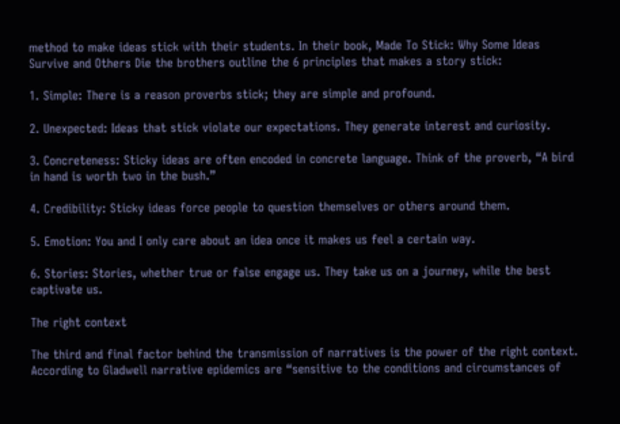method to make ideas stick with their students. In their book, Made To Stick: Why Some Ideas Survive and Others Die the brothers outline the 6 principles that makes a story stick:

1. Simple: There is a reason proverbs stick; they are simple and profound.

2. Unexpected: Ideas that stick violate our expectations. They generate interest and curiosity.

3. Concreteness: Sticky ideas are often encoded in concrete language. Think of the proverb, “A bird in hand is worth two in the bush.”

4. Credibility: Sticky ideas force people to question themselves or others around them.

5. Emotion: You and I only care about an idea once it makes us feel a certain way.

6. Stories: Stories, whether true or false engage us. They take us on a journey, while the best captivate us.

The right context

The third and final factor behind the transmission of narratives is the power of the right context. According to Gladwell narrative epidemics are “sensitive to the conditions and circumstances of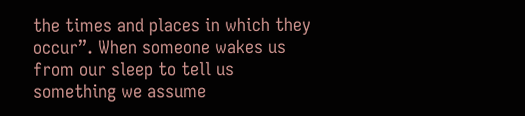the times and places in which they occur”. When someone wakes us from our sleep to tell us something we assume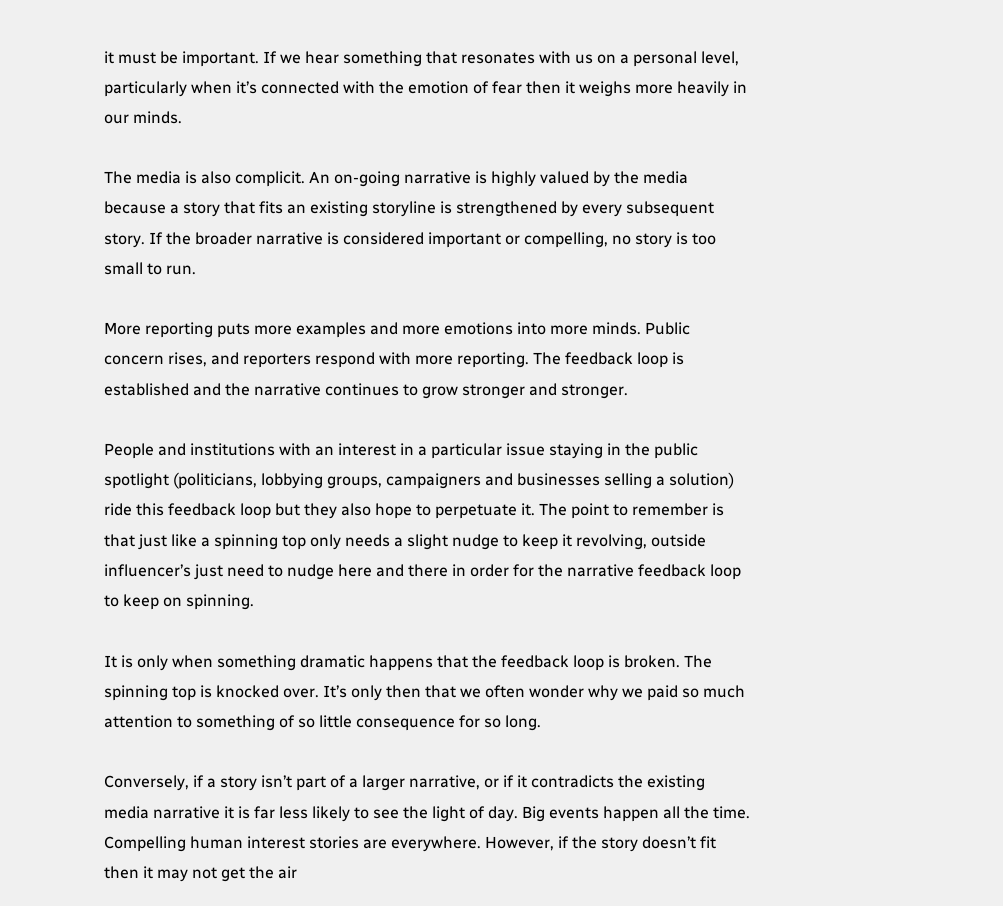it must be important. If we hear something that resonates with us on a personal level, particularly when it’s connected with the emotion of fear then it weighs more heavily in our minds.

The media is also complicit. An on-going narrative is highly valued by the media because a story that fits an existing storyline is strengthened by every subsequent story. If the broader narrative is considered important or compelling, no story is too small to run.

More reporting puts more examples and more emotions into more minds. Public concern rises, and reporters respond with more reporting. The feedback loop is established and the narrative continues to grow stronger and stronger.

People and institutions with an interest in a particular issue staying in the public spotlight (politicians, lobbying groups, campaigners and businesses selling a solution) ride this feedback loop but they also hope to perpetuate it. The point to remember is that just like a spinning top only needs a slight nudge to keep it revolving, outside influencer’s just need to nudge here and there in order for the narrative feedback loop to keep on spinning.

It is only when something dramatic happens that the feedback loop is broken. The spinning top is knocked over. It’s only then that we often wonder why we paid so much attention to something of so little consequence for so long.

Conversely, if a story isn’t part of a larger narrative, or if it contradicts the existing media narrative it is far less likely to see the light of day. Big events happen all the time. Compelling human interest stories are everywhere. However, if the story doesn’t fit then it may not get the air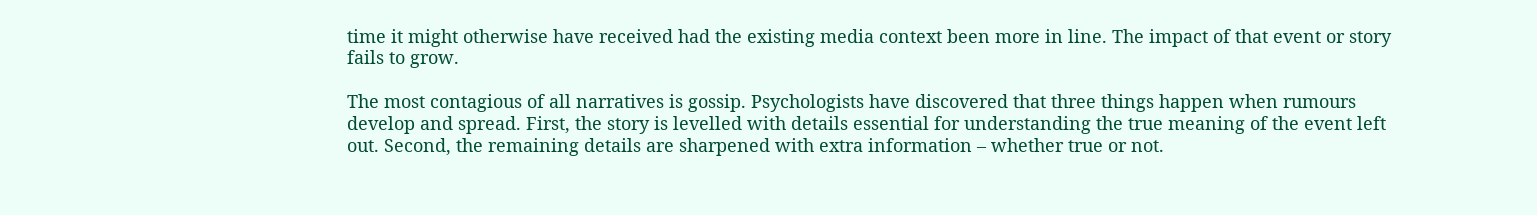time it might otherwise have received had the existing media context been more in line. The impact of that event or story fails to grow.

The most contagious of all narratives is gossip. Psychologists have discovered that three things happen when rumours develop and spread. First, the story is levelled with details essential for understanding the true meaning of the event left out. Second, the remaining details are sharpened with extra information – whether true or not.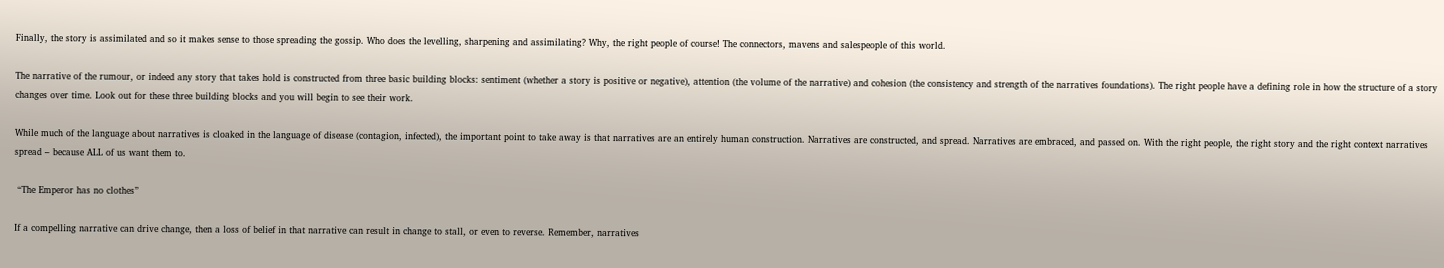Finally, the story is assimilated and so it makes sense to those spreading the gossip. Who does the levelling, sharpening and assimilating? Why, the right people of course! The connectors, mavens and salespeople of this world.

The narrative of the rumour, or indeed any story that takes hold is constructed from three basic building blocks: sentiment (whether a story is positive or negative), attention (the volume of the narrative) and cohesion (the consistency and strength of the narratives foundations). The right people have a defining role in how the structure of a story changes over time. Look out for these three building blocks and you will begin to see their work.

While much of the language about narratives is cloaked in the language of disease (contagion, infected), the important point to take away is that narratives are an entirely human construction. Narratives are constructed, and spread. Narratives are embraced, and passed on. With the right people, the right story and the right context narratives spread – because ALL of us want them to.

 “The Emperor has no clothes”

If a compelling narrative can drive change, then a loss of belief in that narrative can result in change to stall, or even to reverse. Remember, narratives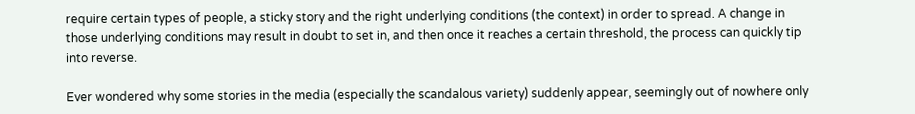require certain types of people, a sticky story and the right underlying conditions (the context) in order to spread. A change in those underlying conditions may result in doubt to set in, and then once it reaches a certain threshold, the process can quickly tip into reverse.

Ever wondered why some stories in the media (especially the scandalous variety) suddenly appear, seemingly out of nowhere only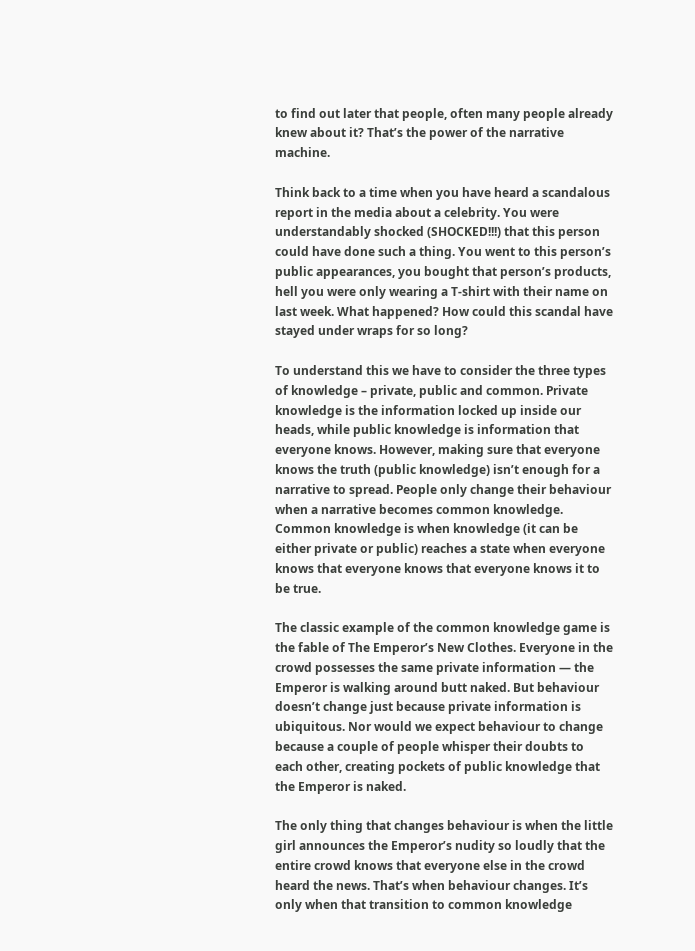to find out later that people, often many people already knew about it? That’s the power of the narrative machine.

Think back to a time when you have heard a scandalous report in the media about a celebrity. You were understandably shocked (SHOCKED!!!) that this person could have done such a thing. You went to this person’s public appearances, you bought that person’s products, hell you were only wearing a T-shirt with their name on last week. What happened? How could this scandal have stayed under wraps for so long?

To understand this we have to consider the three types of knowledge – private, public and common. Private knowledge is the information locked up inside our heads, while public knowledge is information that everyone knows. However, making sure that everyone knows the truth (public knowledge) isn’t enough for a narrative to spread. People only change their behaviour when a narrative becomes common knowledge. Common knowledge is when knowledge (it can be either private or public) reaches a state when everyone knows that everyone knows that everyone knows it to be true.

The classic example of the common knowledge game is the fable of The Emperor’s New Clothes. Everyone in the crowd possesses the same private information — the Emperor is walking around butt naked. But behaviour doesn’t change just because private information is ubiquitous. Nor would we expect behaviour to change because a couple of people whisper their doubts to each other, creating pockets of public knowledge that the Emperor is naked.

The only thing that changes behaviour is when the little girl announces the Emperor’s nudity so loudly that the entire crowd knows that everyone else in the crowd heard the news. That’s when behaviour changes. It’s only when that transition to common knowledge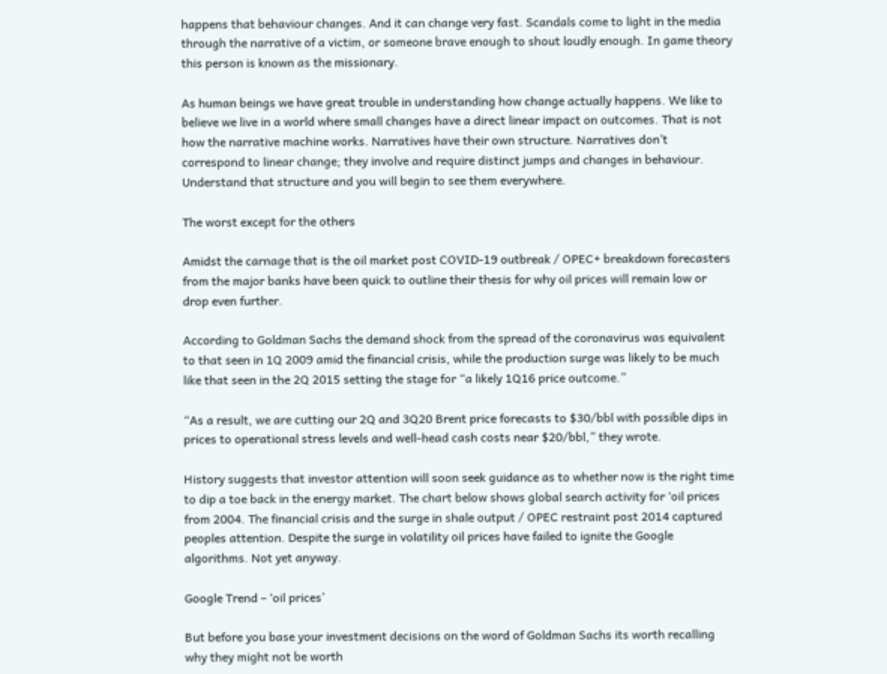happens that behaviour changes. And it can change very fast. Scandals come to light in the media through the narrative of a victim, or someone brave enough to shout loudly enough. In game theory this person is known as the missionary.

As human beings we have great trouble in understanding how change actually happens. We like to believe we live in a world where small changes have a direct linear impact on outcomes. That is not how the narrative machine works. Narratives have their own structure. Narratives don’t correspond to linear change; they involve and require distinct jumps and changes in behaviour. Understand that structure and you will begin to see them everywhere.

The worst except for the others

Amidst the carnage that is the oil market post COVID-19 outbreak / OPEC+ breakdown forecasters from the major banks have been quick to outline their thesis for why oil prices will remain low or drop even further.

According to Goldman Sachs the demand shock from the spread of the coronavirus was equivalent to that seen in 1Q 2009 amid the financial crisis, while the production surge was likely to be much like that seen in the 2Q 2015 setting the stage for “a likely 1Q16 price outcome.”

“As a result, we are cutting our 2Q and 3Q20 Brent price forecasts to $30/bbl with possible dips in prices to operational stress levels and well-head cash costs near $20/bbl,” they wrote.

History suggests that investor attention will soon seek guidance as to whether now is the right time to dip a toe back in the energy market. The chart below shows global search activity for ‘oil prices from 2004. The financial crisis and the surge in shale output / OPEC restraint post 2014 captured peoples attention. Despite the surge in volatility oil prices have failed to ignite the Google algorithms. Not yet anyway.

Google Trend – ‘oil prices’

But before you base your investment decisions on the word of Goldman Sachs its worth recalling why they might not be worth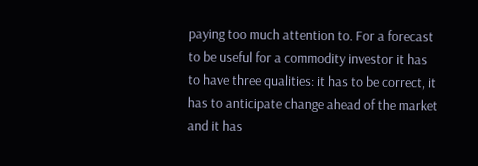paying too much attention to. For a forecast to be useful for a commodity investor it has to have three qualities: it has to be correct, it has to anticipate change ahead of the market and it has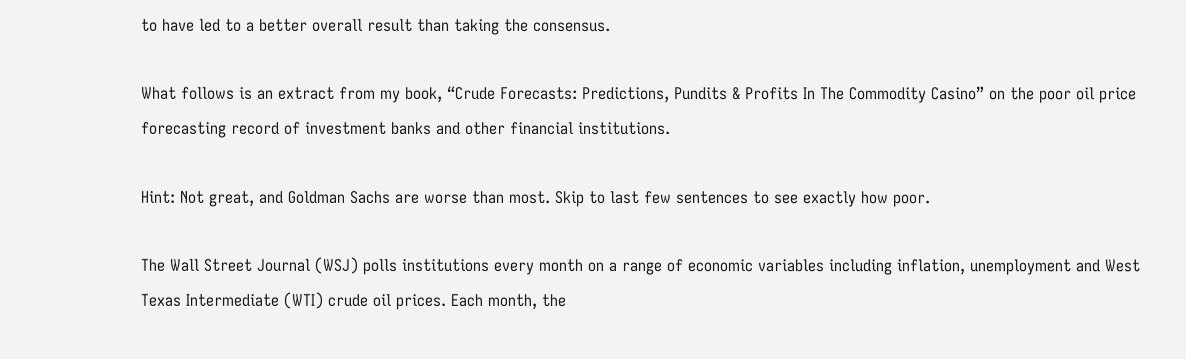to have led to a better overall result than taking the consensus.

What follows is an extract from my book, “Crude Forecasts: Predictions, Pundits & Profits In The Commodity Casino” on the poor oil price forecasting record of investment banks and other financial institutions.

Hint: Not great, and Goldman Sachs are worse than most. Skip to last few sentences to see exactly how poor.

The Wall Street Journal (WSJ) polls institutions every month on a range of economic variables including inflation, unemployment and West Texas Intermediate (WTI) crude oil prices. Each month, the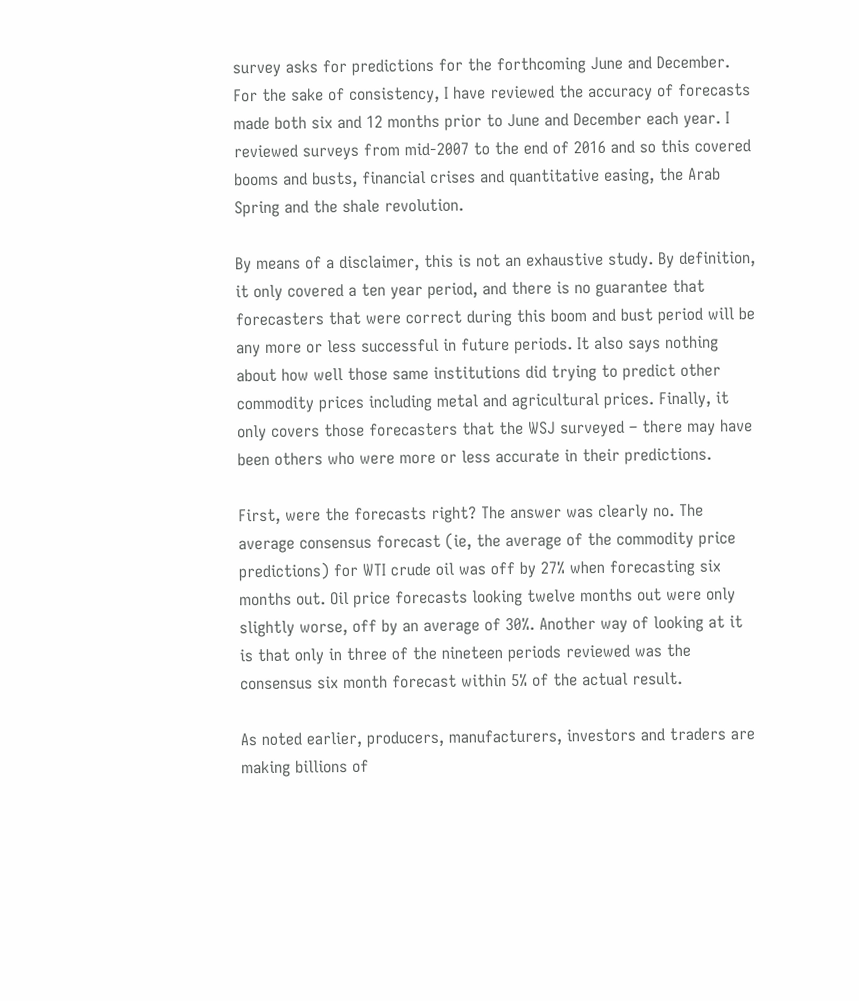survey asks for predictions for the forthcoming June and December. For the sake of consistency, I have reviewed the accuracy of forecasts made both six and 12 months prior to June and December each year. I reviewed surveys from mid-2007 to the end of 2016 and so this covered booms and busts, financial crises and quantitative easing, the Arab Spring and the shale revolution.

By means of a disclaimer, this is not an exhaustive study. By definition, it only covered a ten year period, and there is no guarantee that forecasters that were correct during this boom and bust period will be any more or less successful in future periods. It also says nothing about how well those same institutions did trying to predict other commodity prices including metal and agricultural prices. Finally, it only covers those forecasters that the WSJ surveyed – there may have been others who were more or less accurate in their predictions.

First, were the forecasts right? The answer was clearly no. The average consensus forecast (ie, the average of the commodity price predictions) for WTI crude oil was off by 27% when forecasting six months out. Oil price forecasts looking twelve months out were only slightly worse, off by an average of 30%. Another way of looking at it is that only in three of the nineteen periods reviewed was the consensus six month forecast within 5% of the actual result.

As noted earlier, producers, manufacturers, investors and traders are making billions of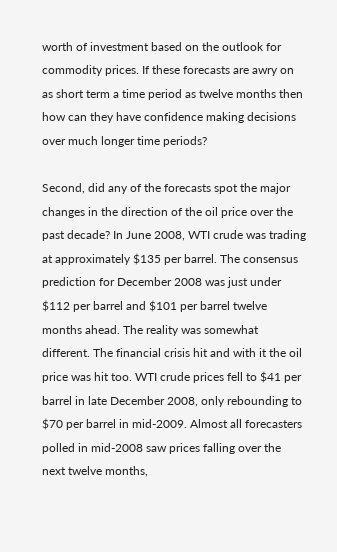worth of investment based on the outlook for commodity prices. If these forecasts are awry on as short term a time period as twelve months then how can they have confidence making decisions over much longer time periods?

Second, did any of the forecasts spot the major changes in the direction of the oil price over the past decade? In June 2008, WTI crude was trading at approximately $135 per barrel. The consensus prediction for December 2008 was just under $112 per barrel and $101 per barrel twelve months ahead. The reality was somewhat different. The financial crisis hit and with it the oil price was hit too. WTI crude prices fell to $41 per barrel in late December 2008, only rebounding to $70 per barrel in mid-2009. Almost all forecasters polled in mid-2008 saw prices falling over the next twelve months,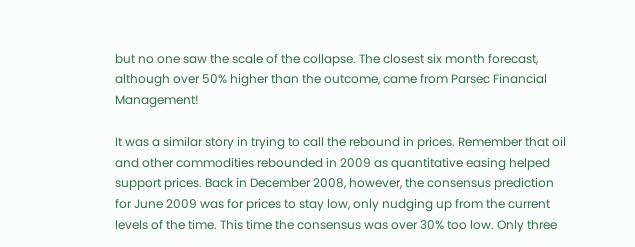but no one saw the scale of the collapse. The closest six month forecast, although over 50% higher than the outcome, came from Parsec Financial Management!

It was a similar story in trying to call the rebound in prices. Remember that oil and other commodities rebounded in 2009 as quantitative easing helped support prices. Back in December 2008, however, the consensus prediction for June 2009 was for prices to stay low, only nudging up from the current levels of the time. This time the consensus was over 30% too low. Only three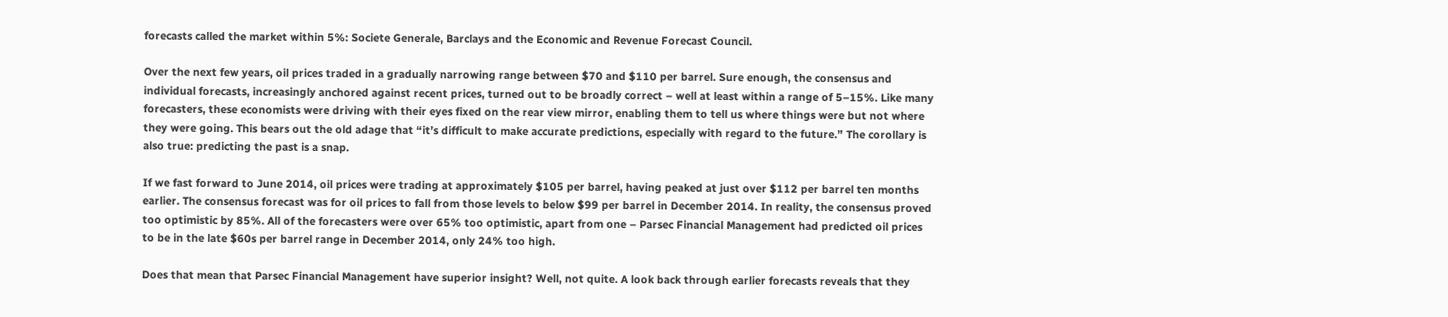forecasts called the market within 5%: Societe Generale, Barclays and the Economic and Revenue Forecast Council.

Over the next few years, oil prices traded in a gradually narrowing range between $70 and $110 per barrel. Sure enough, the consensus and individual forecasts, increasingly anchored against recent prices, turned out to be broadly correct – well at least within a range of 5–15%. Like many forecasters, these economists were driving with their eyes fixed on the rear view mirror, enabling them to tell us where things were but not where they were going. This bears out the old adage that “it’s difficult to make accurate predictions, especially with regard to the future.” The corollary is also true: predicting the past is a snap.

If we fast forward to June 2014, oil prices were trading at approximately $105 per barrel, having peaked at just over $112 per barrel ten months earlier. The consensus forecast was for oil prices to fall from those levels to below $99 per barrel in December 2014. In reality, the consensus proved too optimistic by 85%. All of the forecasters were over 65% too optimistic, apart from one – Parsec Financial Management had predicted oil prices to be in the late $60s per barrel range in December 2014, only 24% too high.

Does that mean that Parsec Financial Management have superior insight? Well, not quite. A look back through earlier forecasts reveals that they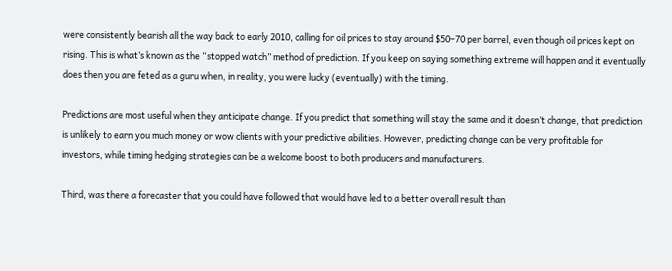were consistently bearish all the way back to early 2010, calling for oil prices to stay around $50–70 per barrel, even though oil prices kept on rising. This is what’s known as the “stopped watch” method of prediction. If you keep on saying something extreme will happen and it eventually does then you are feted as a guru when, in reality, you were lucky (eventually) with the timing.

Predictions are most useful when they anticipate change. If you predict that something will stay the same and it doesn’t change, that prediction is unlikely to earn you much money or wow clients with your predictive abilities. However, predicting change can be very profitable for investors, while timing hedging strategies can be a welcome boost to both producers and manufacturers.

Third, was there a forecaster that you could have followed that would have led to a better overall result than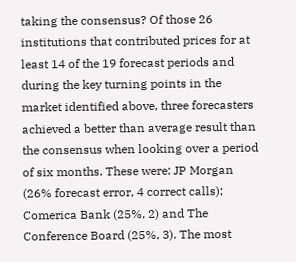taking the consensus? Of those 26 institutions that contributed prices for at least 14 of the 19 forecast periods and during the key turning points in the market identified above, three forecasters achieved a better than average result than the consensus when looking over a period of six months. These were: JP Morgan (26% forecast error, 4 correct calls); Comerica Bank (25%, 2) and The Conference Board (25%, 3). The most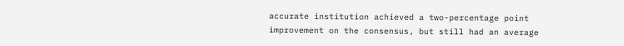accurate institution achieved a two-percentage point improvement on the consensus, but still had an average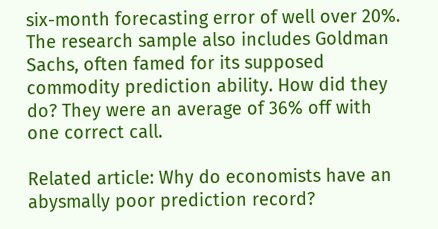six-month forecasting error of well over 20%. The research sample also includes Goldman Sachs, often famed for its supposed commodity prediction ability. How did they do? They were an average of 36% off with one correct call.

Related article: Why do economists have an abysmally poor prediction record?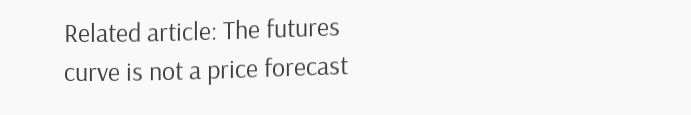Related article: The futures curve is not a price forecast